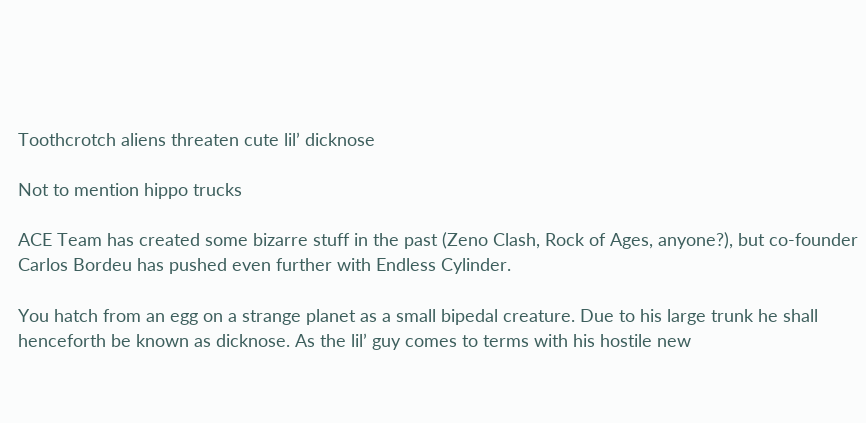Toothcrotch aliens threaten cute lil’ dicknose

Not to mention hippo trucks

ACE Team has created some bizarre stuff in the past (Zeno Clash, Rock of Ages, anyone?), but co-founder Carlos Bordeu has pushed even further with Endless Cylinder.

You hatch from an egg on a strange planet as a small bipedal creature. Due to his large trunk he shall henceforth be known as dicknose. As the lil’ guy comes to terms with his hostile new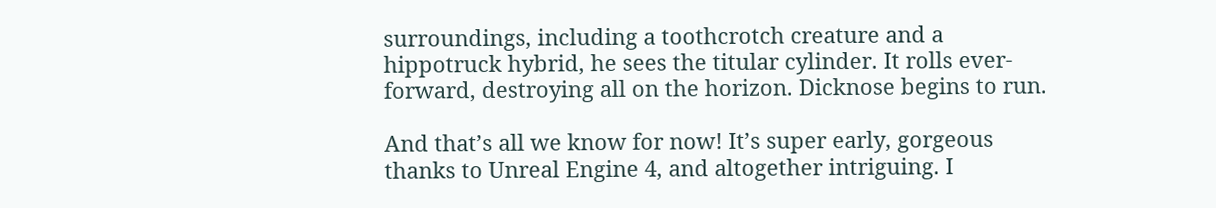surroundings, including a toothcrotch creature and a hippotruck hybrid, he sees the titular cylinder. It rolls ever-forward, destroying all on the horizon. Dicknose begins to run.

And that’s all we know for now! It’s super early, gorgeous thanks to Unreal Engine 4, and altogether intriguing. I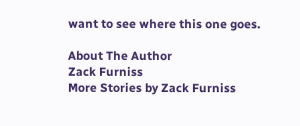want to see where this one goes.

About The Author
Zack Furniss
More Stories by Zack Furniss